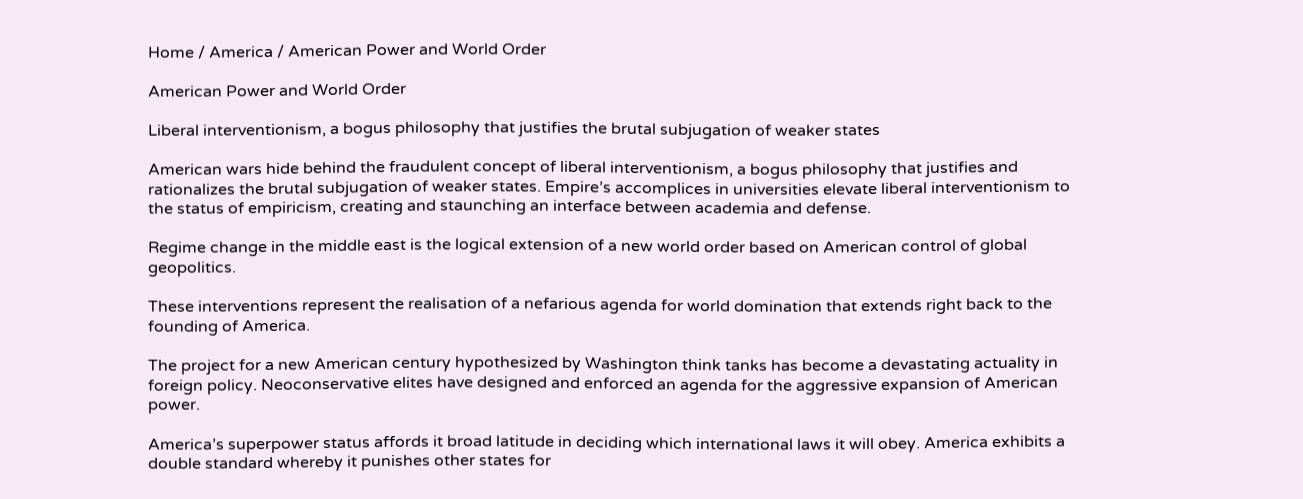Home / America / American Power and World Order

American Power and World Order

Liberal interventionism, a bogus philosophy that justifies the brutal subjugation of weaker states

American wars hide behind the fraudulent concept of liberal interventionism, a bogus philosophy that justifies and rationalizes the brutal subjugation of weaker states. Empire’s accomplices in universities elevate liberal interventionism to the status of empiricism, creating and staunching an interface between academia and defense.

Regime change in the middle east is the logical extension of a new world order based on American control of global geopolitics.

These interventions represent the realisation of a nefarious agenda for world domination that extends right back to the founding of America.

The project for a new American century hypothesized by Washington think tanks has become a devastating actuality in foreign policy. Neoconservative elites have designed and enforced an agenda for the aggressive expansion of American power.

America’s superpower status affords it broad latitude in deciding which international laws it will obey. America exhibits a double standard whereby it punishes other states for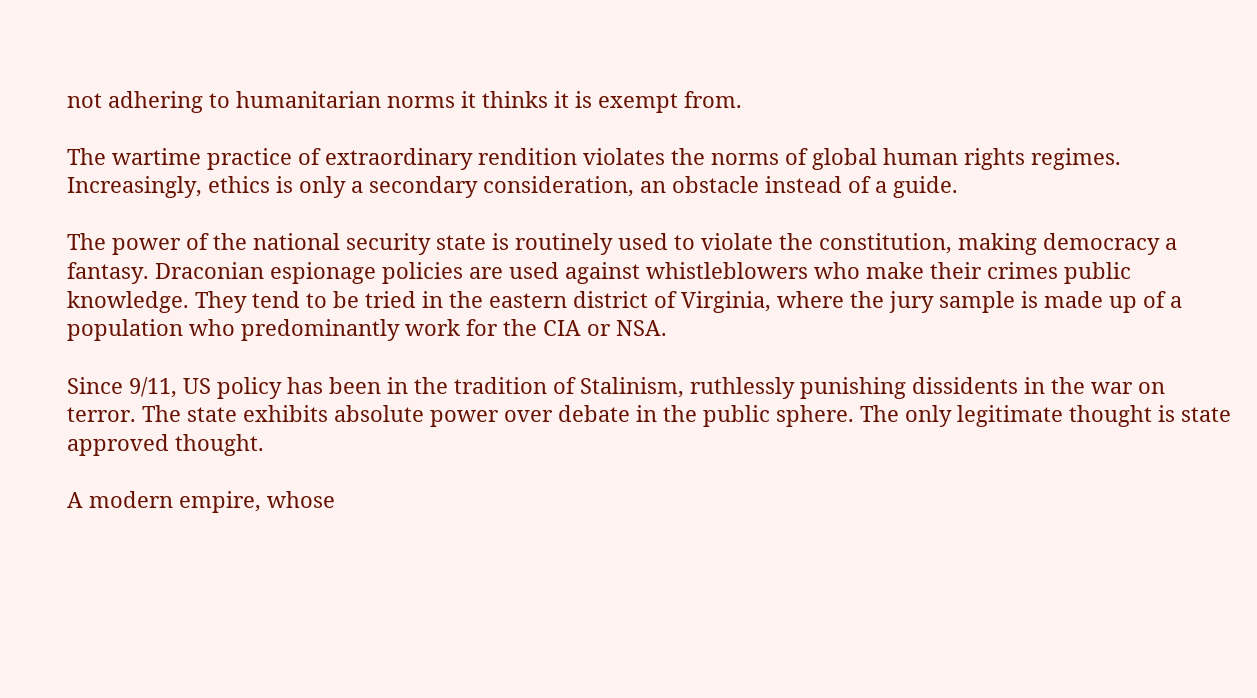not adhering to humanitarian norms it thinks it is exempt from.

The wartime practice of extraordinary rendition violates the norms of global human rights regimes. Increasingly, ethics is only a secondary consideration, an obstacle instead of a guide.

The power of the national security state is routinely used to violate the constitution, making democracy a fantasy. Draconian espionage policies are used against whistleblowers who make their crimes public knowledge. They tend to be tried in the eastern district of Virginia, where the jury sample is made up of a population who predominantly work for the CIA or NSA.

Since 9/11, US policy has been in the tradition of Stalinism, ruthlessly punishing dissidents in the war on terror. The state exhibits absolute power over debate in the public sphere. The only legitimate thought is state approved thought.

A modern empire, whose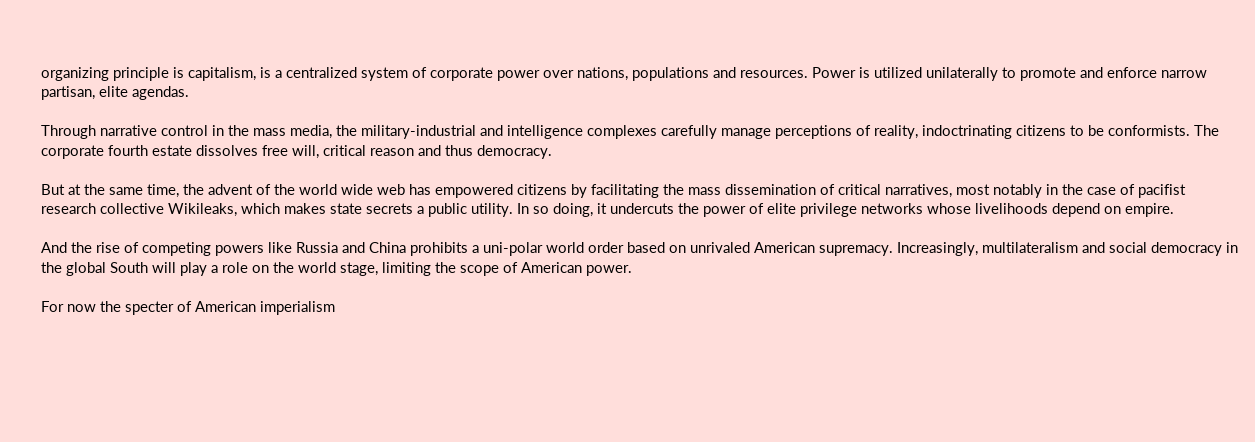organizing principle is capitalism, is a centralized system of corporate power over nations, populations and resources. Power is utilized unilaterally to promote and enforce narrow partisan, elite agendas.

Through narrative control in the mass media, the military-industrial and intelligence complexes carefully manage perceptions of reality, indoctrinating citizens to be conformists. The corporate fourth estate dissolves free will, critical reason and thus democracy.

But at the same time, the advent of the world wide web has empowered citizens by facilitating the mass dissemination of critical narratives, most notably in the case of pacifist research collective Wikileaks, which makes state secrets a public utility. In so doing, it undercuts the power of elite privilege networks whose livelihoods depend on empire.

And the rise of competing powers like Russia and China prohibits a uni-polar world order based on unrivaled American supremacy. Increasingly, multilateralism and social democracy in the global South will play a role on the world stage, limiting the scope of American power.

For now the specter of American imperialism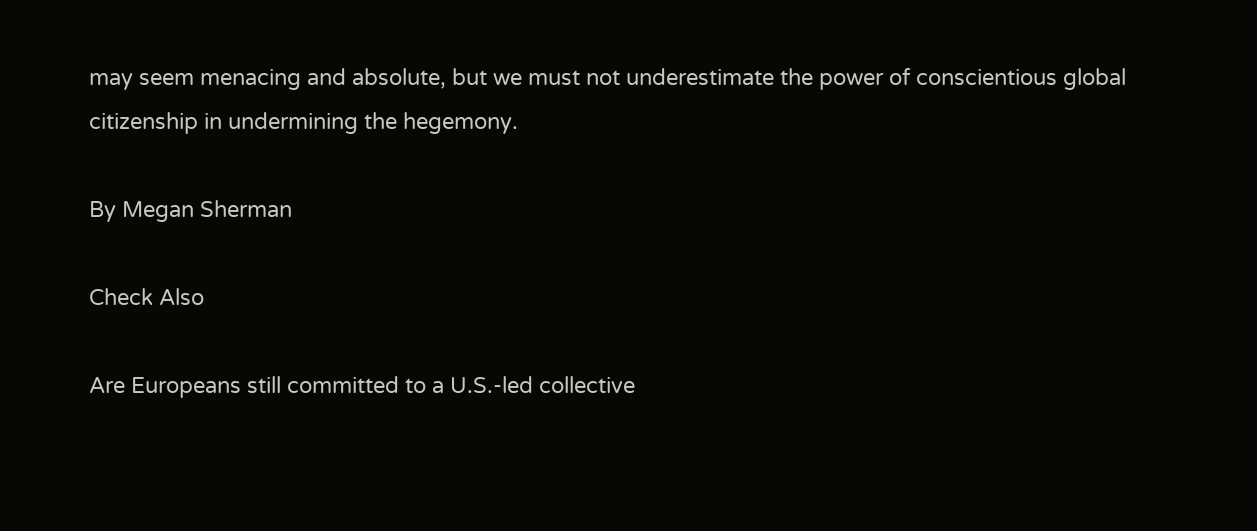may seem menacing and absolute, but we must not underestimate the power of conscientious global citizenship in undermining the hegemony.

By Megan Sherman

Check Also

Are Europeans still committed to a U.S.-led collective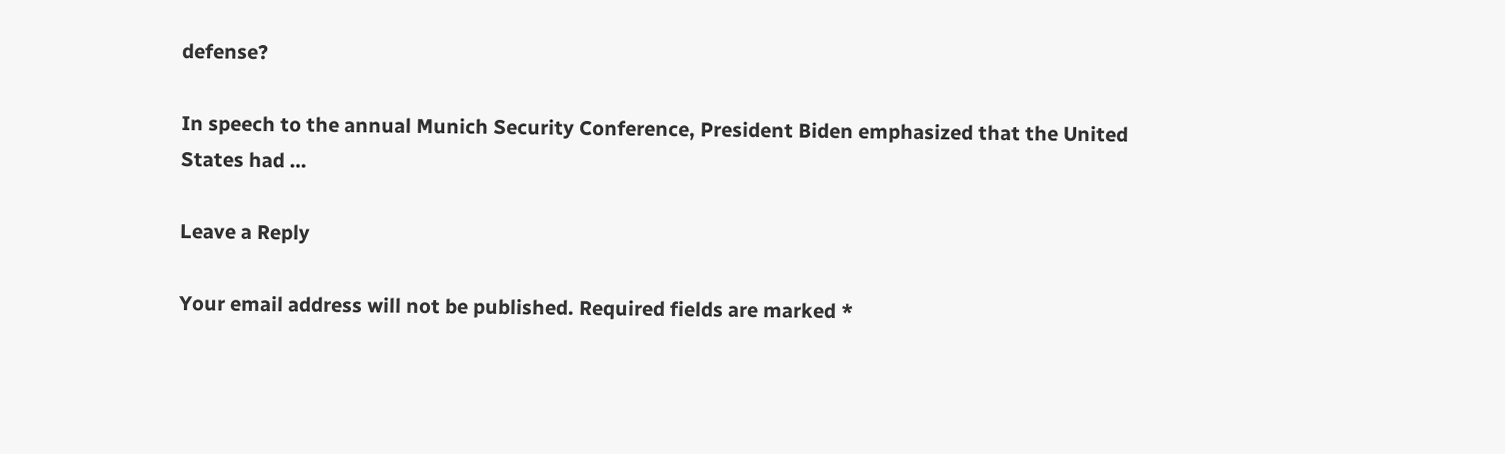defense?

In speech to the annual Munich Security Conference, President Biden emphasized that the United States had …

Leave a Reply

Your email address will not be published. Required fields are marked *